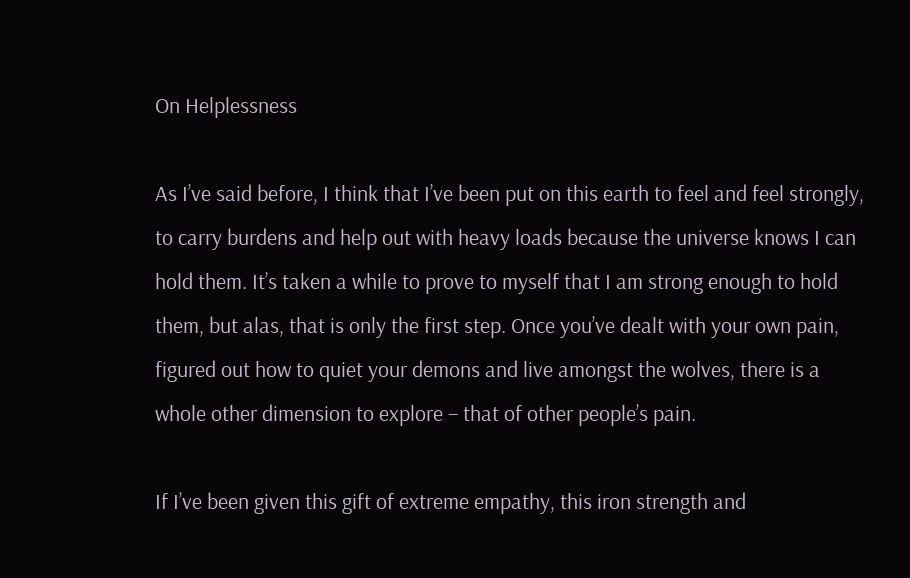On Helplessness

As I’ve said before, I think that I’ve been put on this earth to feel and feel strongly, to carry burdens and help out with heavy loads because the universe knows I can hold them. It’s taken a while to prove to myself that I am strong enough to hold them, but alas, that is only the first step. Once you’ve dealt with your own pain, figured out how to quiet your demons and live amongst the wolves, there is a whole other dimension to explore – that of other people’s pain.

If I’ve been given this gift of extreme empathy, this iron strength and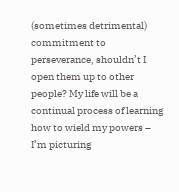(sometimes detrimental) commitment to perseverance, shouldn’t I open them up to other people? My life will be a continual process of learning how to wield my powers – I’m picturing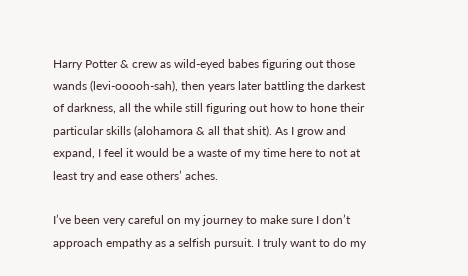Harry Potter & crew as wild-eyed babes figuring out those wands (levi-ooooh-sah), then years later battling the darkest of darkness, all the while still figuring out how to hone their particular skills (alohamora & all that shit). As I grow and expand, I feel it would be a waste of my time here to not at least try and ease others’ aches.

I’ve been very careful on my journey to make sure I don’t approach empathy as a selfish pursuit. I truly want to do my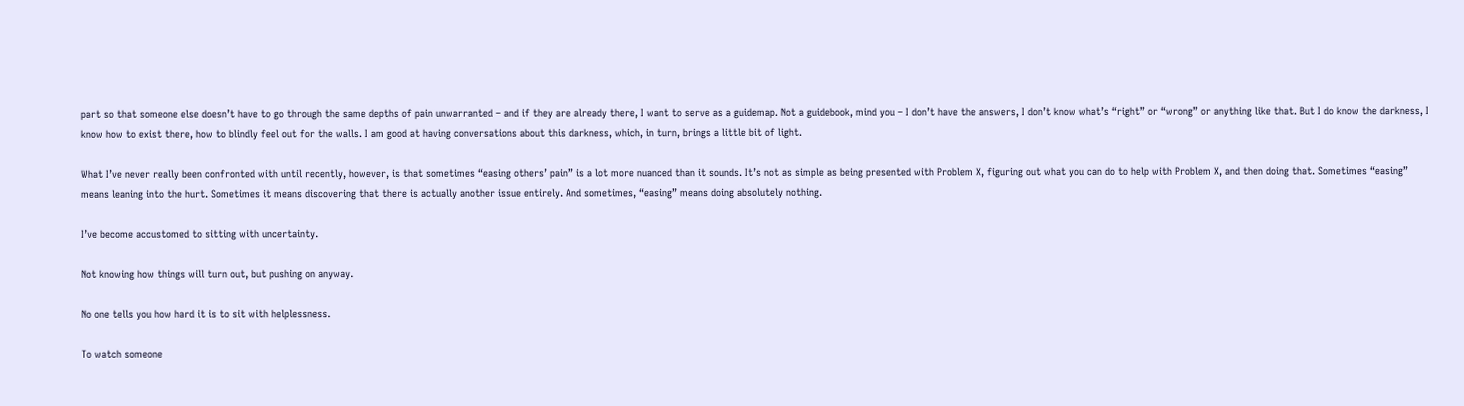part so that someone else doesn’t have to go through the same depths of pain unwarranted – and if they are already there, I want to serve as a guidemap. Not a guidebook, mind you – I don’t have the answers, I don’t know what’s “right” or “wrong” or anything like that. But I do know the darkness, I know how to exist there, how to blindly feel out for the walls. I am good at having conversations about this darkness, which, in turn, brings a little bit of light.

What I’ve never really been confronted with until recently, however, is that sometimes “easing others’ pain” is a lot more nuanced than it sounds. It’s not as simple as being presented with Problem X, figuring out what you can do to help with Problem X, and then doing that. Sometimes “easing” means leaning into the hurt. Sometimes it means discovering that there is actually another issue entirely. And sometimes, “easing” means doing absolutely nothing.

I’ve become accustomed to sitting with uncertainty.

Not knowing how things will turn out, but pushing on anyway.

No one tells you how hard it is to sit with helplessness.

To watch someone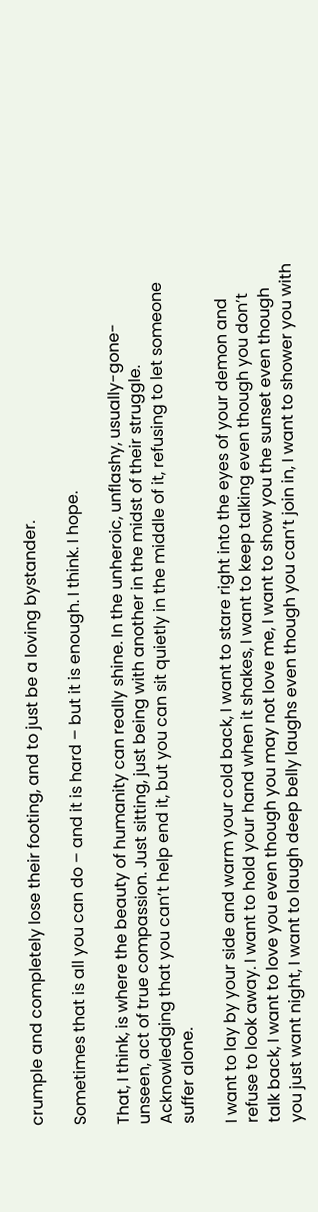crumple and completely lose their footing, and to just be a loving bystander.

Sometimes that is all you can do – and it is hard – but it is enough. I think. I hope.

That, I think, is where the beauty of humanity can really shine. In the unheroic, unflashy, usually-gone-unseen, act of true compassion. Just sitting, just being with another in the midst of their struggle. Acknowledging that you can’t help end it, but you can sit quietly in the middle of it, refusing to let someone suffer alone.

I want to lay by your side and warm your cold back, I want to stare right into the eyes of your demon and refuse to look away. I want to hold your hand when it shakes, I want to keep talking even though you don’t talk back, I want to love you even though you may not love me, I want to show you the sunset even though you just want night, I want to laugh deep belly laughs even though you can’t join in, I want to shower you with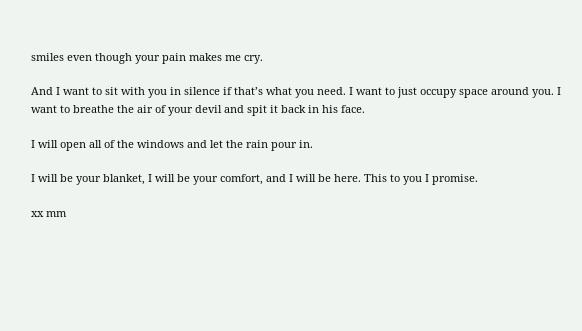smiles even though your pain makes me cry.

And I want to sit with you in silence if that’s what you need. I want to just occupy space around you. I want to breathe the air of your devil and spit it back in his face.

I will open all of the windows and let the rain pour in.

I will be your blanket, I will be your comfort, and I will be here. This to you I promise.

xx mm